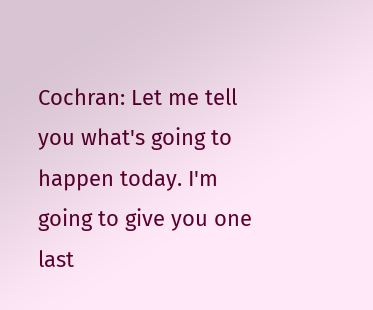Cochran: Let me tell you what's going to happen today. I'm going to give you one last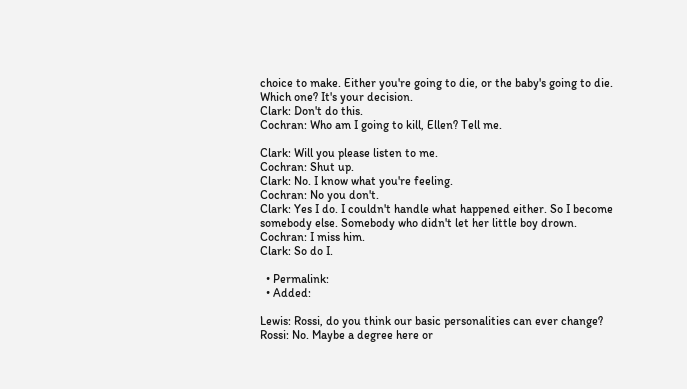choice to make. Either you're going to die, or the baby's going to die. Which one? It's your decision.
Clark: Don't do this.
Cochran: Who am I going to kill, Ellen? Tell me.

Clark: Will you please listen to me.
Cochran: Shut up.
Clark: No. I know what you're feeling.
Cochran: No you don't.
Clark: Yes I do. I couldn't handle what happened either. So I become somebody else. Somebody who didn't let her little boy drown.
Cochran: I miss him.
Clark: So do I.

  • Permalink:
  • Added:

Lewis: Rossi, do you think our basic personalities can ever change?
Rossi: No. Maybe a degree here or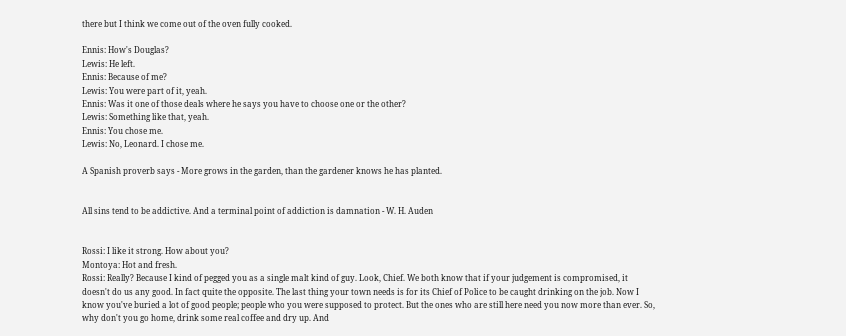there but I think we come out of the oven fully cooked.

Ennis: How's Douglas?
Lewis: He left.
Ennis: Because of me?
Lewis: You were part of it, yeah.
Ennis: Was it one of those deals where he says you have to choose one or the other?
Lewis: Something like that, yeah.
Ennis: You chose me.
Lewis: No, Leonard. I chose me.

A Spanish proverb says - More grows in the garden, than the gardener knows he has planted.


All sins tend to be addictive. And a terminal point of addiction is damnation - W. H. Auden


Rossi: I like it strong. How about you?
Montoya: Hot and fresh.
Rossi: Really? Because I kind of pegged you as a single malt kind of guy. Look, Chief. We both know that if your judgement is compromised, it doesn't do us any good. In fact quite the opposite. The last thing your town needs is for its Chief of Police to be caught drinking on the job. Now I know you've buried a lot of good people; people who you were supposed to protect. But the ones who are still here need you now more than ever. So, why don't you go home, drink some real coffee and dry up. And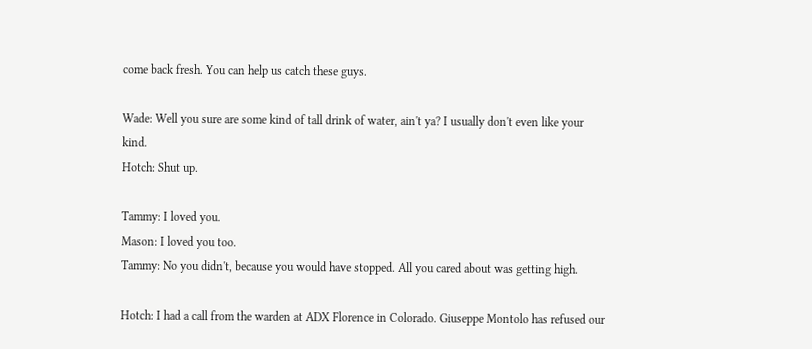come back fresh. You can help us catch these guys.

Wade: Well you sure are some kind of tall drink of water, ain't ya? I usually don't even like your kind.
Hotch: Shut up.

Tammy: I loved you.
Mason: I loved you too.
Tammy: No you didn't, because you would have stopped. All you cared about was getting high.

Hotch: I had a call from the warden at ADX Florence in Colorado. Giuseppe Montolo has refused our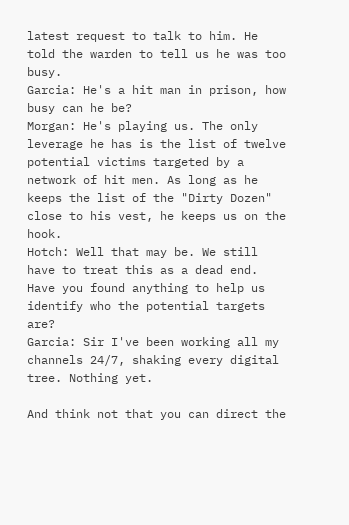latest request to talk to him. He told the warden to tell us he was too busy.
Garcia: He's a hit man in prison, how busy can he be?
Morgan: He's playing us. The only leverage he has is the list of twelve potential victims targeted by a network of hit men. As long as he keeps the list of the "Dirty Dozen" close to his vest, he keeps us on the hook.
Hotch: Well that may be. We still have to treat this as a dead end. Have you found anything to help us identify who the potential targets are?
Garcia: Sir I've been working all my channels 24/7, shaking every digital tree. Nothing yet.

And think not that you can direct the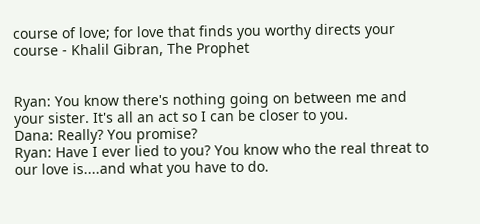course of love; for love that finds you worthy directs your course - Khalil Gibran, The Prophet


Ryan: You know there's nothing going on between me and your sister. It's all an act so I can be closer to you.
Dana: Really? You promise?
Ryan: Have I ever lied to you? You know who the real threat to our love is....and what you have to do.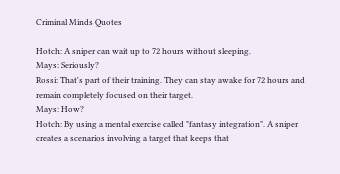Criminal Minds Quotes

Hotch: A sniper can wait up to 72 hours without sleeping.
Mays: Seriously?
Rossi: That's part of their training. They can stay awake for 72 hours and remain completely focused on their target.
Mays: How?
Hotch: By using a mental exercise called "fantasy integration". A sniper creates a scenarios involving a target that keeps that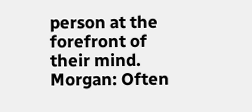person at the forefront of their mind.
Morgan: Often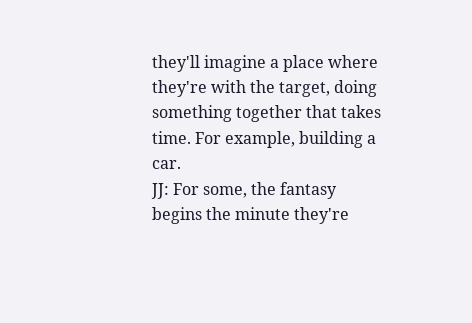they'll imagine a place where they're with the target, doing something together that takes time. For example, building a car.
JJ: For some, the fantasy begins the minute they're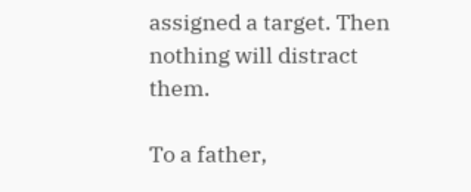assigned a target. Then nothing will distract them.

To a father,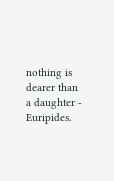nothing is dearer than a daughter - Euripides.